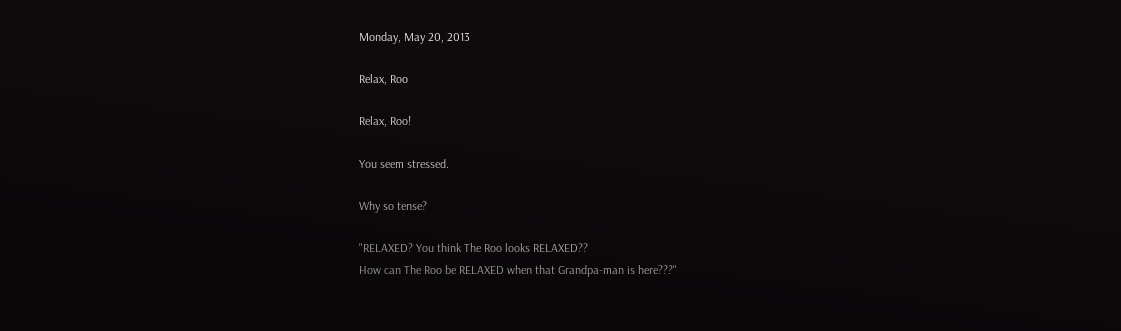Monday, May 20, 2013

Relax, Roo

Relax, Roo!

You seem stressed.

Why so tense?

"RELAXED? You think The Roo looks RELAXED??
How can The Roo be RELAXED when that Grandpa-man is here???"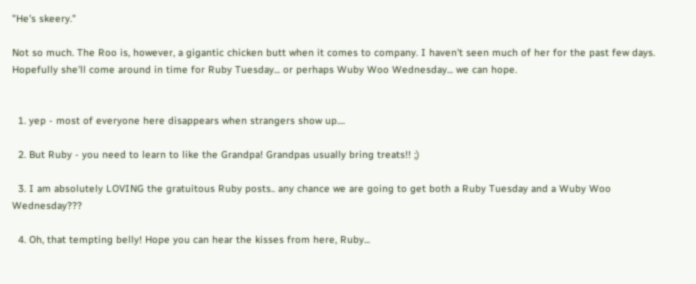"He's skeery."

Not so much. The Roo is, however, a gigantic chicken butt when it comes to company. I haven't seen much of her for the past few days. Hopefully she'll come around in time for Ruby Tuesday... or perhaps Wuby Woo Wednesday... we can hope.


  1. yep - most of everyone here disappears when strangers show up....

  2. But Ruby - you need to learn to like the Grandpa! Grandpas usually bring treats!! ;)

  3. I am absolutely LOVING the gratuitous Ruby posts.. any chance we are going to get both a Ruby Tuesday and a Wuby Woo Wednesday???

  4. Oh, that tempting belly! Hope you can hear the kisses from here, Ruby...